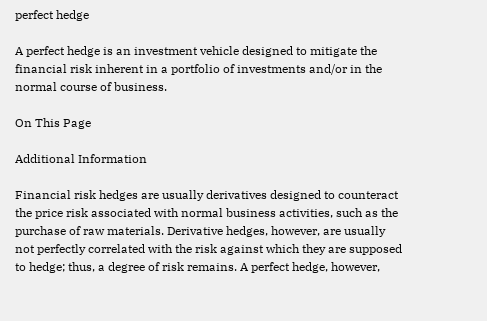perfect hedge

A perfect hedge is an investment vehicle designed to mitigate the financial risk inherent in a portfolio of investments and/or in the normal course of business.

On This Page

Additional Information

Financial risk hedges are usually derivatives designed to counteract the price risk associated with normal business activities, such as the purchase of raw materials. Derivative hedges, however, are usually not perfectly correlated with the risk against which they are supposed to hedge; thus, a degree of risk remains. A perfect hedge, however,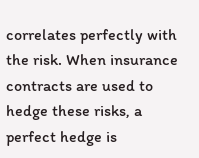correlates perfectly with the risk. When insurance contracts are used to hedge these risks, a perfect hedge is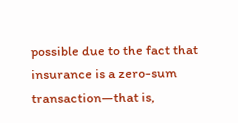possible due to the fact that insurance is a zero-sum transaction—that is,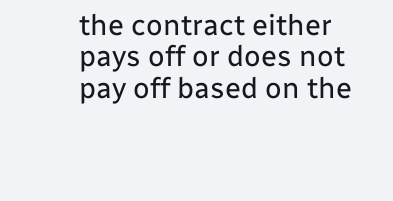the contract either pays off or does not pay off based on the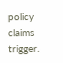policy claims trigger.